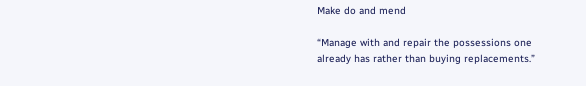Make do and mend

“Manage with and repair the possessions one already has rather than buying replacements.”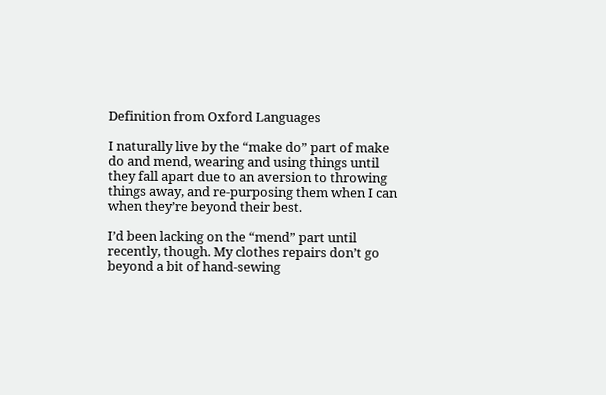Definition from Oxford Languages

I naturally live by the “make do” part of make do and mend, wearing and using things until they fall apart due to an aversion to throwing things away, and re-purposing them when I can when they’re beyond their best.

I’d been lacking on the “mend” part until recently, though. My clothes repairs don’t go beyond a bit of hand-sewing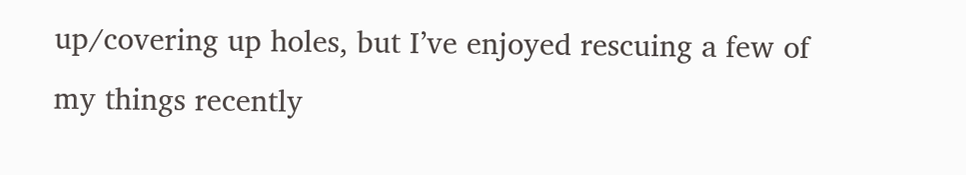up/covering up holes, but I’ve enjoyed rescuing a few of my things recently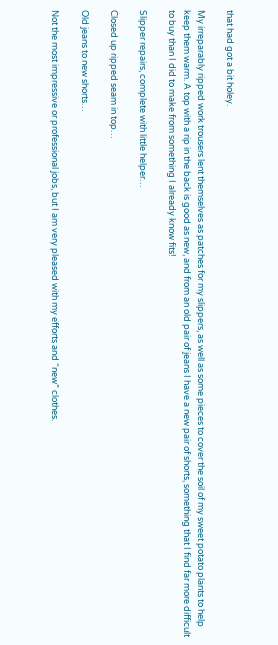that had got a bit holey.

My irreparably ripped work trousers lent themselves as patches for my slippers, as well as some pieces to cover the soil of my sweet potato plants to help keep them warm. A top with a rip in the back is good as new, and from an old pair of jeans I have a new pair of shorts, something that I find far more difficult to buy than I did to make from something I already know fits!

Slipper repairs, complete with little helper…

Closed up ripped seam in top…

Old jeans to new shorts…

Not the most impressive or professional jobs, but I am very pleased with my efforts and “new” clothes.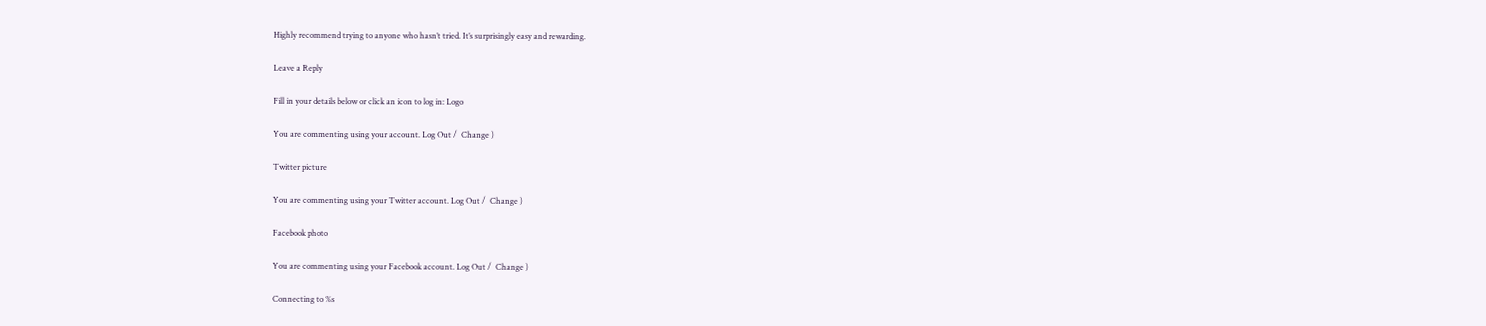Highly recommend trying to anyone who hasn’t tried. It’s surprisingly easy and rewarding.

Leave a Reply

Fill in your details below or click an icon to log in: Logo

You are commenting using your account. Log Out /  Change )

Twitter picture

You are commenting using your Twitter account. Log Out /  Change )

Facebook photo

You are commenting using your Facebook account. Log Out /  Change )

Connecting to %s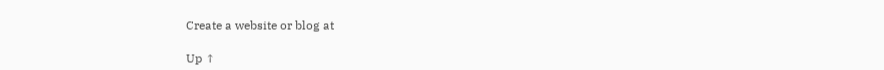Create a website or blog at

Up ↑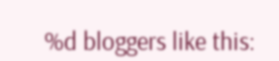%d bloggers like this: